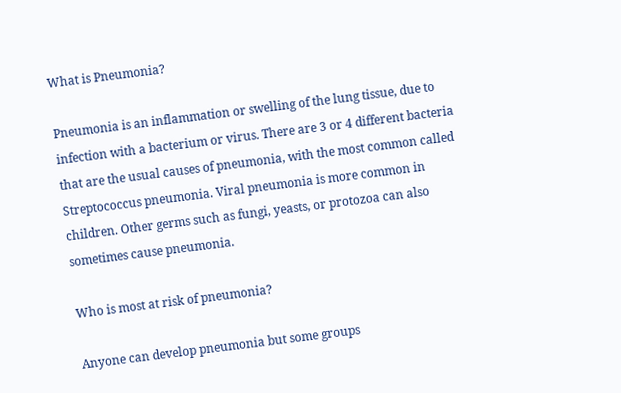What is Pneumonia?

Pneumonia is an inflammation or swelling of the lung tissue, due to infection with a bacterium or virus. There are 3 or 4 different bacteria that are the usual causes of pneumonia, with the most common called Streptococcus pneumonia. Viral pneumonia is more common in children. Other germs such as fungi, yeasts, or protozoa can also sometimes cause pneumonia.

Who is most at risk of pneumonia?

Anyone can develop pneumonia but some groups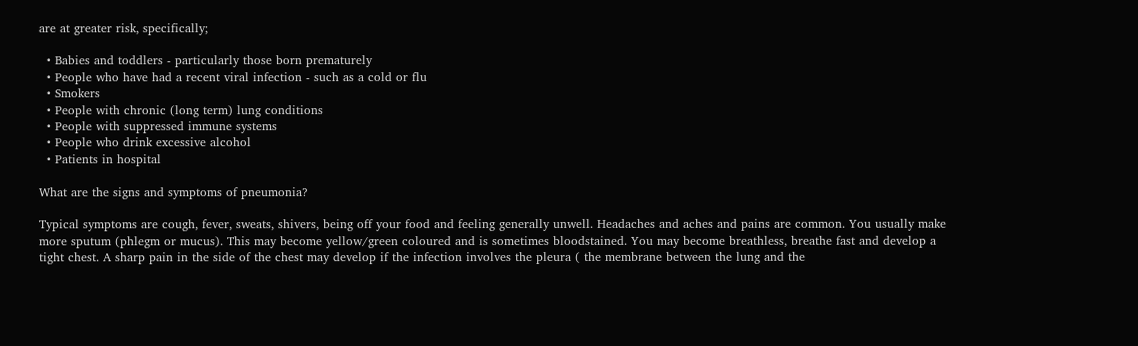are at greater risk, specifically;

  • Babies and toddlers - particularly those born prematurely
  • People who have had a recent viral infection - such as a cold or flu
  • Smokers
  • People with chronic (long term) lung conditions
  • People with suppressed immune systems
  • People who drink excessive alcohol
  • Patients in hospital

What are the signs and symptoms of pneumonia?

Typical symptoms are cough, fever, sweats, shivers, being off your food and feeling generally unwell. Headaches and aches and pains are common. You usually make more sputum (phlegm or mucus). This may become yellow/green coloured and is sometimes bloodstained. You may become breathless, breathe fast and develop a tight chest. A sharp pain in the side of the chest may develop if the infection involves the pleura ( the membrane between the lung and the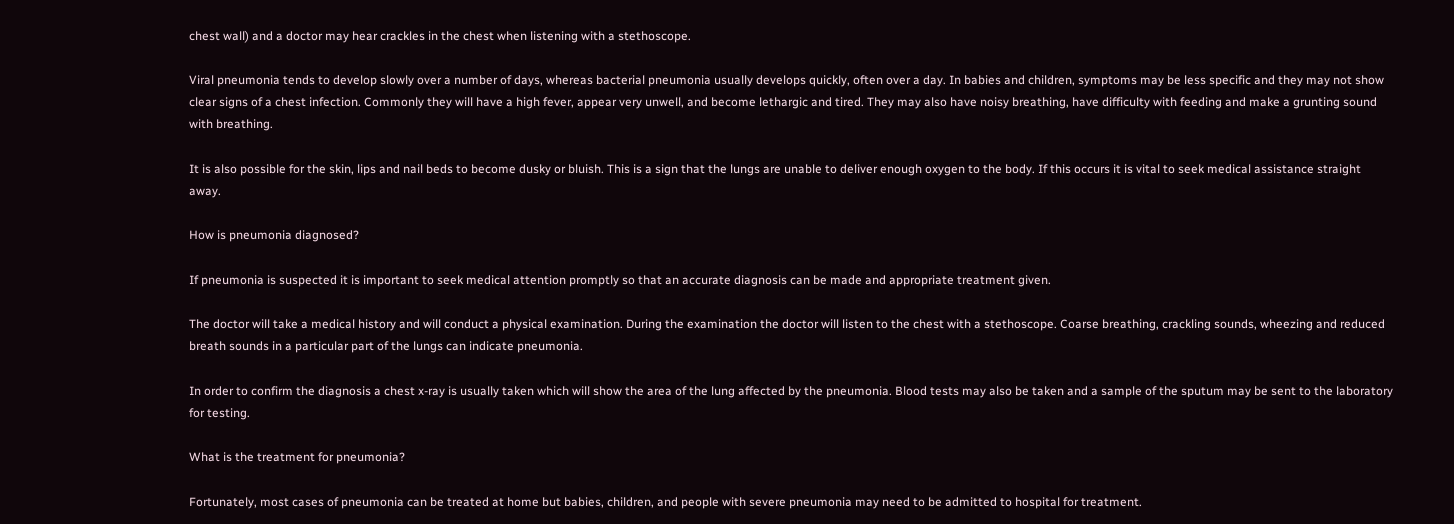chest wall) and a doctor may hear crackles in the chest when listening with a stethoscope.

Viral pneumonia tends to develop slowly over a number of days, whereas bacterial pneumonia usually develops quickly, often over a day. In babies and children, symptoms may be less specific and they may not show clear signs of a chest infection. Commonly they will have a high fever, appear very unwell, and become lethargic and tired. They may also have noisy breathing, have difficulty with feeding and make a grunting sound with breathing.

It is also possible for the skin, lips and nail beds to become dusky or bluish. This is a sign that the lungs are unable to deliver enough oxygen to the body. If this occurs it is vital to seek medical assistance straight away.

How is pneumonia diagnosed?

If pneumonia is suspected it is important to seek medical attention promptly so that an accurate diagnosis can be made and appropriate treatment given.

The doctor will take a medical history and will conduct a physical examination. During the examination the doctor will listen to the chest with a stethoscope. Coarse breathing, crackling sounds, wheezing and reduced breath sounds in a particular part of the lungs can indicate pneumonia.

In order to confirm the diagnosis a chest x-ray is usually taken which will show the area of the lung affected by the pneumonia. Blood tests may also be taken and a sample of the sputum may be sent to the laboratory for testing.

What is the treatment for pneumonia?

Fortunately, most cases of pneumonia can be treated at home but babies, children, and people with severe pneumonia may need to be admitted to hospital for treatment.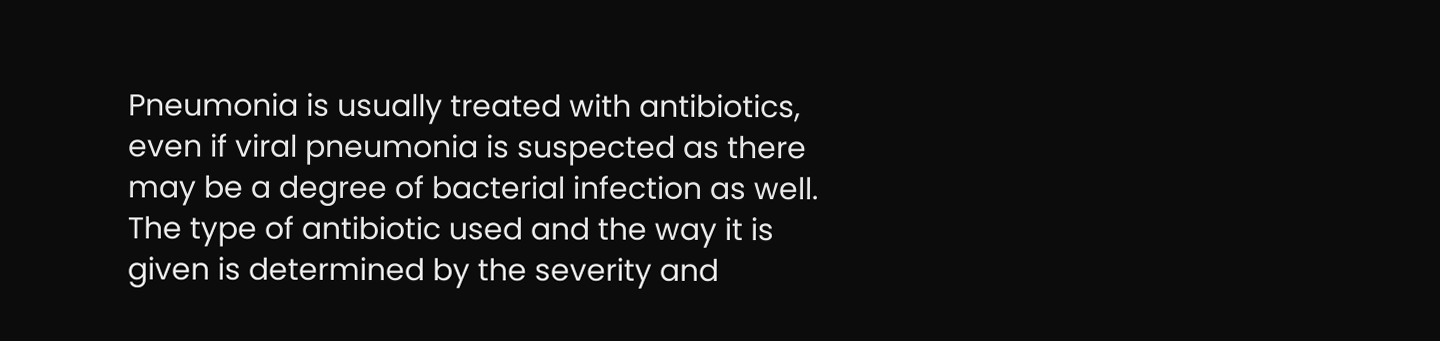Pneumonia is usually treated with antibiotics, even if viral pneumonia is suspected as there may be a degree of bacterial infection as well. The type of antibiotic used and the way it is given is determined by the severity and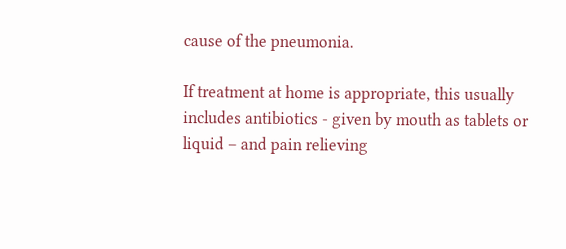cause of the pneumonia.

If treatment at home is appropriate, this usually includes antibiotics - given by mouth as tablets or liquid – and pain relieving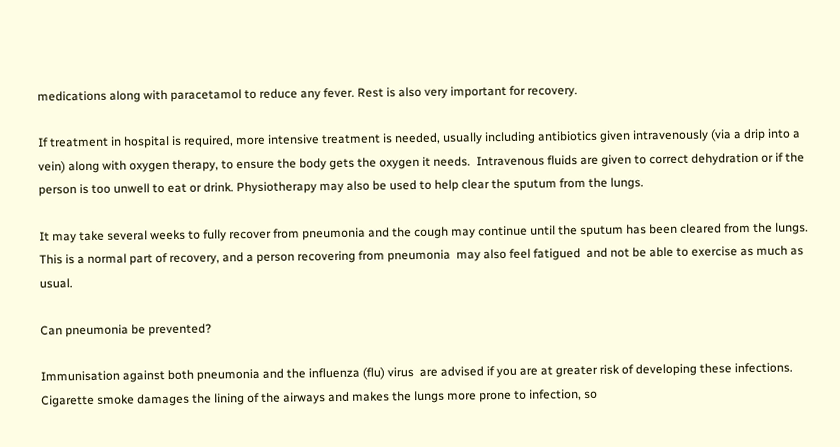medications along with paracetamol to reduce any fever. Rest is also very important for recovery.

If treatment in hospital is required, more intensive treatment is needed, usually including antibiotics given intravenously (via a drip into a vein) along with oxygen therapy, to ensure the body gets the oxygen it needs.  Intravenous fluids are given to correct dehydration or if the person is too unwell to eat or drink. Physiotherapy may also be used to help clear the sputum from the lungs.

It may take several weeks to fully recover from pneumonia and the cough may continue until the sputum has been cleared from the lungs. This is a normal part of recovery, and a person recovering from pneumonia  may also feel fatigued  and not be able to exercise as much as usual.

Can pneumonia be prevented?

Immunisation against both pneumonia and the influenza (flu) virus  are advised if you are at greater risk of developing these infections. Cigarette smoke damages the lining of the airways and makes the lungs more prone to infection, so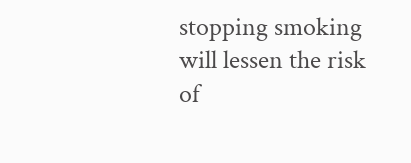stopping smoking will lessen the risk of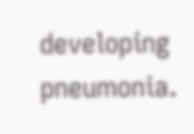developing pneumonia.